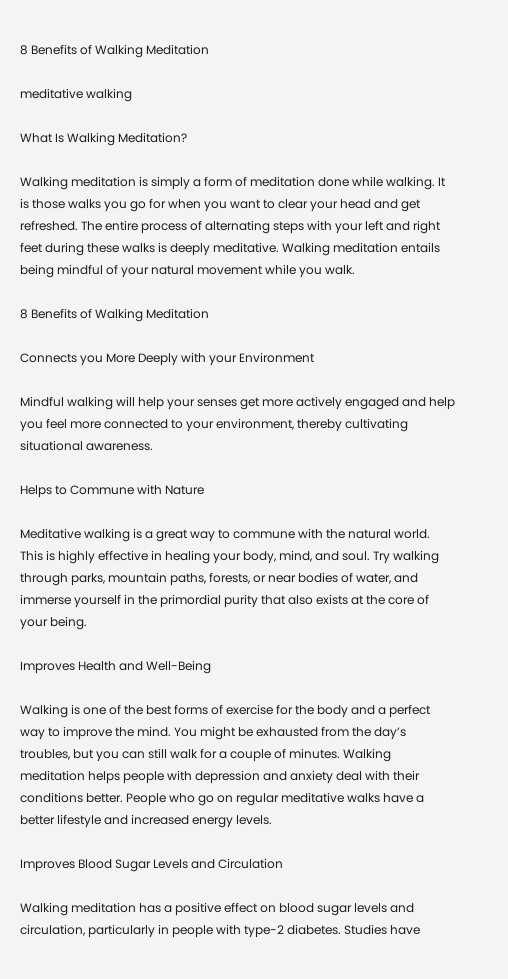8 Benefits of Walking Meditation

meditative walking

What Is Walking Meditation?

Walking meditation is simply a form of meditation done while walking. It is those walks you go for when you want to clear your head and get refreshed. The entire process of alternating steps with your left and right feet during these walks is deeply meditative. Walking meditation entails being mindful of your natural movement while you walk.

8 Benefits of Walking Meditation

Connects you More Deeply with your Environment

Mindful walking will help your senses get more actively engaged and help you feel more connected to your environment, thereby cultivating situational awareness.

Helps to Commune with Nature

Meditative walking is a great way to commune with the natural world. This is highly effective in healing your body, mind, and soul. Try walking through parks, mountain paths, forests, or near bodies of water, and immerse yourself in the primordial purity that also exists at the core of your being.

Improves Health and Well-Being

Walking is one of the best forms of exercise for the body and a perfect way to improve the mind. You might be exhausted from the day’s troubles, but you can still walk for a couple of minutes. Walking meditation helps people with depression and anxiety deal with their conditions better. People who go on regular meditative walks have a better lifestyle and increased energy levels.

Improves Blood Sugar Levels and Circulation

Walking meditation has a positive effect on blood sugar levels and circulation, particularly in people with type-2 diabetes. Studies have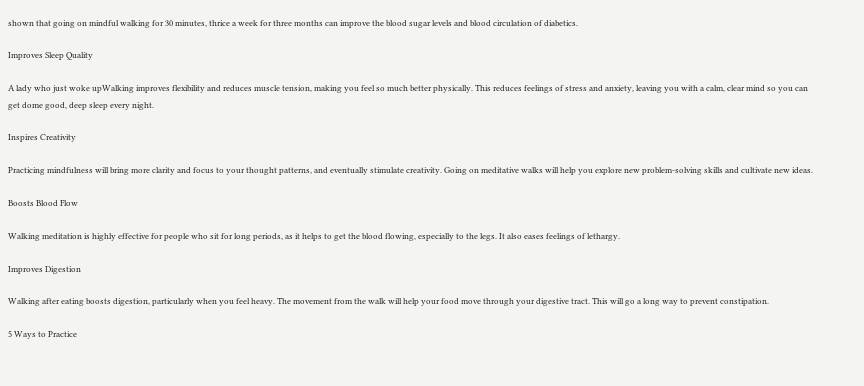shown that going on mindful walking for 30 minutes, thrice a week for three months can improve the blood sugar levels and blood circulation of diabetics.

Improves Sleep Quality

A lady who just woke upWalking improves flexibility and reduces muscle tension, making you feel so much better physically. This reduces feelings of stress and anxiety, leaving you with a calm, clear mind so you can get dome good, deep sleep every night.

Inspires Creativity

Practicing mindfulness will bring more clarity and focus to your thought patterns, and eventually stimulate creativity. Going on meditative walks will help you explore new problem-solving skills and cultivate new ideas.

Boosts Blood Flow

Walking meditation is highly effective for people who sit for long periods, as it helps to get the blood flowing, especially to the legs. It also eases feelings of lethargy.

Improves Digestion

Walking after eating boosts digestion, particularly when you feel heavy. The movement from the walk will help your food move through your digestive tract. This will go a long way to prevent constipation.

5 Ways to Practice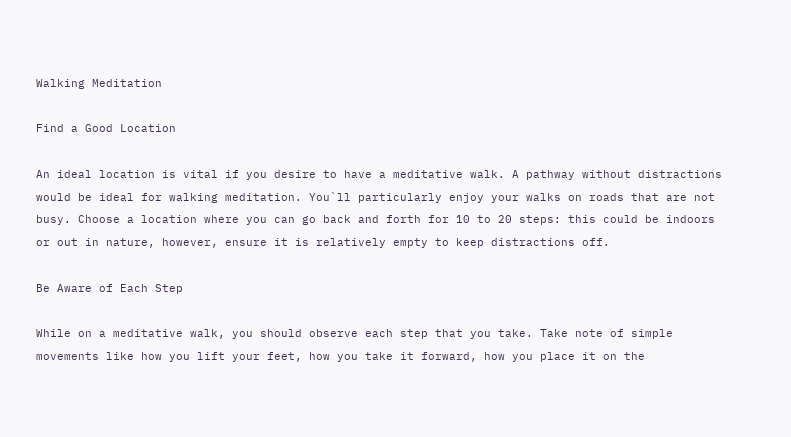Walking Meditation

Find a Good Location

An ideal location is vital if you desire to have a meditative walk. A pathway without distractions would be ideal for walking meditation. You`ll particularly enjoy your walks on roads that are not busy. Choose a location where you can go back and forth for 10 to 20 steps: this could be indoors or out in nature, however, ensure it is relatively empty to keep distractions off.

Be Aware of Each Step

While on a meditative walk, you should observe each step that you take. Take note of simple movements like how you lift your feet, how you take it forward, how you place it on the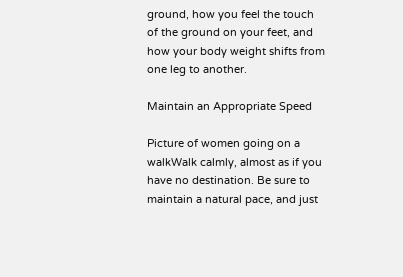ground, how you feel the touch of the ground on your feet, and how your body weight shifts from one leg to another.

Maintain an Appropriate Speed

Picture of women going on a walkWalk calmly, almost as if you have no destination. Be sure to maintain a natural pace, and just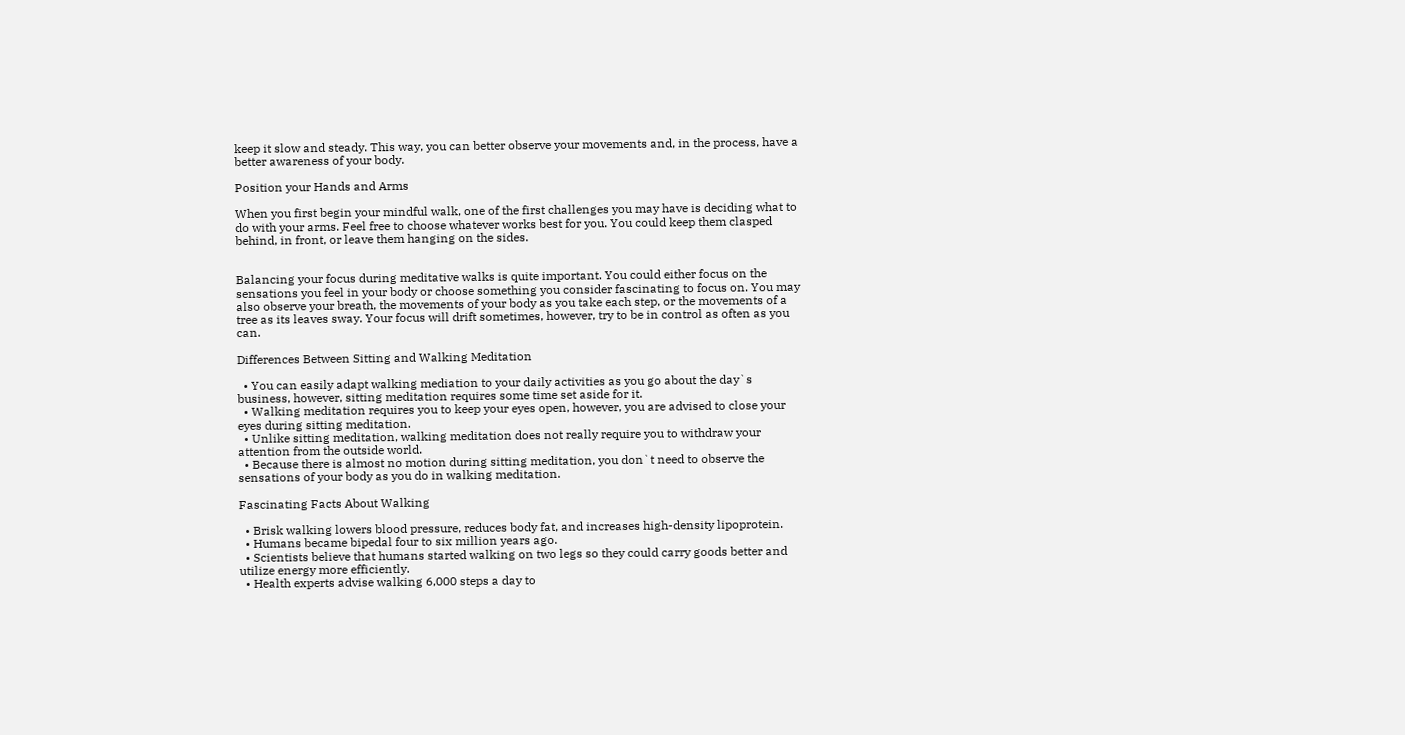keep it slow and steady. This way, you can better observe your movements and, in the process, have a better awareness of your body.

Position your Hands and Arms

When you first begin your mindful walk, one of the first challenges you may have is deciding what to do with your arms. Feel free to choose whatever works best for you. You could keep them clasped behind, in front, or leave them hanging on the sides.


Balancing your focus during meditative walks is quite important. You could either focus on the sensations you feel in your body or choose something you consider fascinating to focus on. You may also observe your breath, the movements of your body as you take each step, or the movements of a tree as its leaves sway. Your focus will drift sometimes, however, try to be in control as often as you can.

Differences Between Sitting and Walking Meditation

  • You can easily adapt walking mediation to your daily activities as you go about the day`s business, however, sitting meditation requires some time set aside for it.
  • Walking meditation requires you to keep your eyes open, however, you are advised to close your eyes during sitting meditation.
  • Unlike sitting meditation, walking meditation does not really require you to withdraw your attention from the outside world.
  • Because there is almost no motion during sitting meditation, you don`t need to observe the sensations of your body as you do in walking meditation.

Fascinating Facts About Walking

  • Brisk walking lowers blood pressure, reduces body fat, and increases high-density lipoprotein.
  • Humans became bipedal four to six million years ago.
  • Scientists believe that humans started walking on two legs so they could carry goods better and utilize energy more efficiently.
  • Health experts advise walking 6,000 steps a day to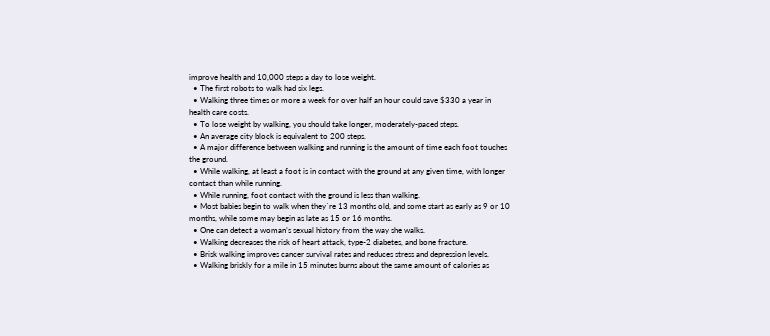improve health and 10,000 steps a day to lose weight.
  • The first robots to walk had six legs.
  • Walking three times or more a week for over half an hour could save $330 a year in health care costs.
  • To lose weight by walking, you should take longer, moderately-paced steps.
  • An average city block is equivalent to 200 steps.
  • A major difference between walking and running is the amount of time each foot touches the ground.
  • While walking, at least a foot is in contact with the ground at any given time, with longer contact than while running.
  • While running, foot contact with the ground is less than walking.
  • Most babies begin to walk when they`re 13 months old, and some start as early as 9 or 10 months, while some may begin as late as 15 or 16 months.
  • One can detect a woman’s sexual history from the way she walks.
  • Walking decreases the risk of heart attack, type-2 diabetes, and bone fracture.
  • Brisk walking improves cancer survival rates and reduces stress and depression levels.
  • Walking briskly for a mile in 15 minutes burns about the same amount of calories as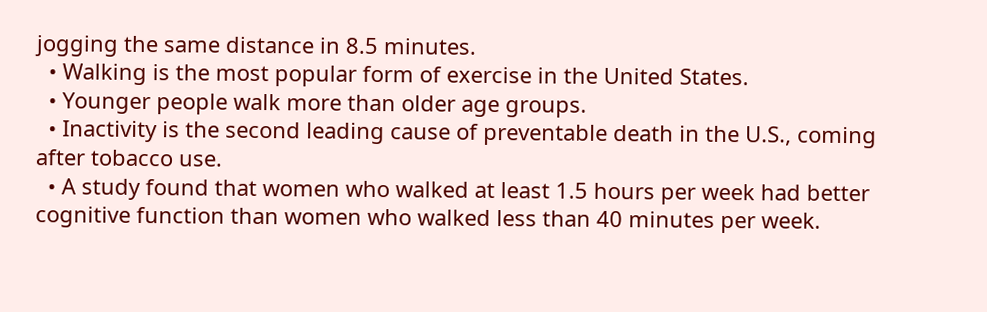jogging the same distance in 8.5 minutes.
  • Walking is the most popular form of exercise in the United States.
  • Younger people walk more than older age groups.
  • Inactivity is the second leading cause of preventable death in the U.S., coming after tobacco use.
  • A study found that women who walked at least 1.5 hours per week had better cognitive function than women who walked less than 40 minutes per week.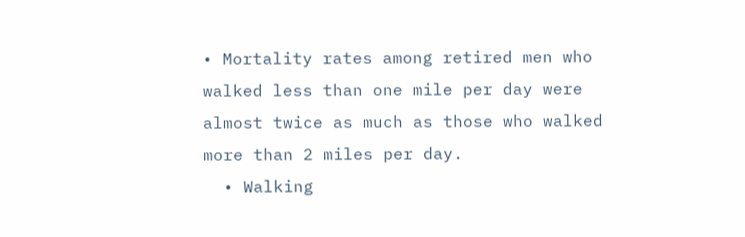• Mortality rates among retired men who walked less than one mile per day were almost twice as much as those who walked more than 2 miles per day.
  • Walking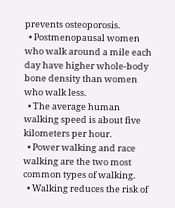prevents osteoporosis.
  • Postmenopausal women who walk around a mile each day have higher whole-body bone density than women who walk less.
  • The average human walking speed is about five kilometers per hour.
  • Power walking and race walking are the two most common types of walking.
  • Walking reduces the risk of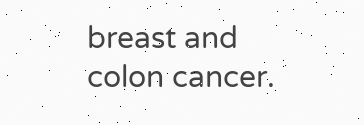breast and colon cancer.